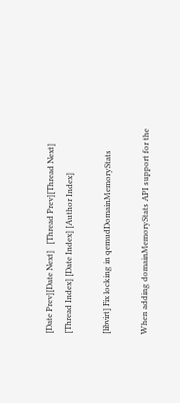[Date Prev][Date Next]   [Thread Prev][Thread Next]   [Thread Index] [Date Index] [Author Index]

[libvirt] Fix locking in qemudDomainMemoryStats

When adding domainMemoryStats API support for the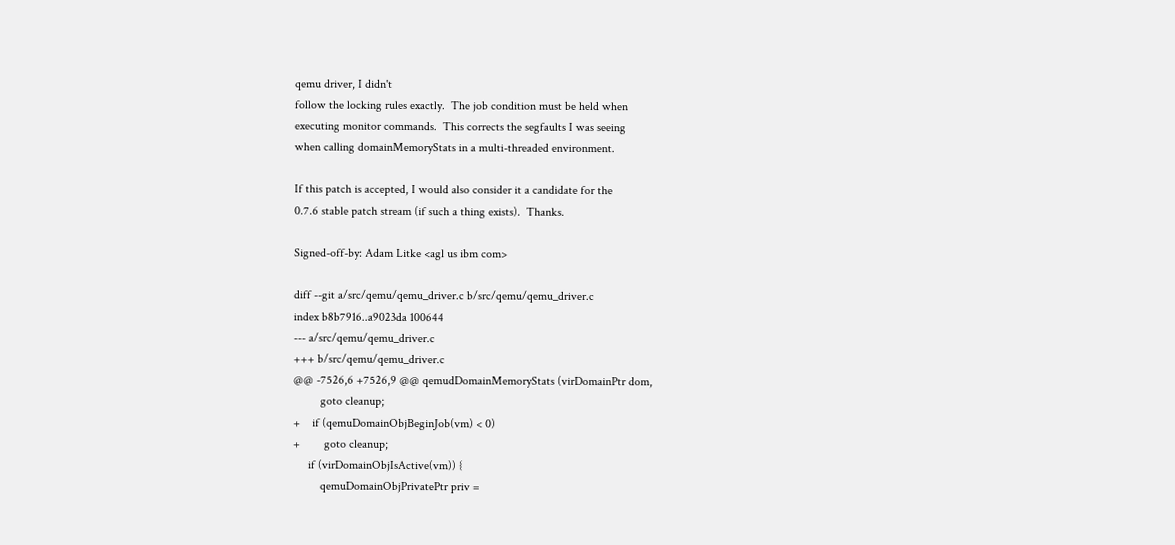qemu driver, I didn't
follow the locking rules exactly.  The job condition must be held when
executing monitor commands.  This corrects the segfaults I was seeing
when calling domainMemoryStats in a multi-threaded environment.

If this patch is accepted, I would also consider it a candidate for the
0.7.6 stable patch stream (if such a thing exists).  Thanks.

Signed-off-by: Adam Litke <agl us ibm com>

diff --git a/src/qemu/qemu_driver.c b/src/qemu/qemu_driver.c
index b8b7916..a9023da 100644
--- a/src/qemu/qemu_driver.c
+++ b/src/qemu/qemu_driver.c
@@ -7526,6 +7526,9 @@ qemudDomainMemoryStats (virDomainPtr dom,
         goto cleanup;
+    if (qemuDomainObjBeginJob(vm) < 0)
+        goto cleanup;
     if (virDomainObjIsActive(vm)) {
         qemuDomainObjPrivatePtr priv =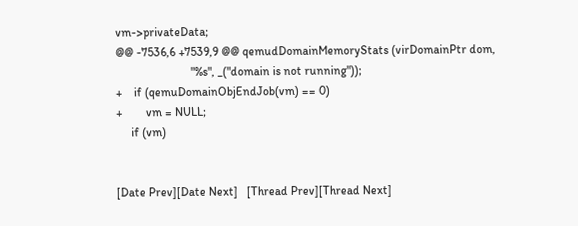vm->privateData;
@@ -7536,6 +7539,9 @@ qemudDomainMemoryStats (virDomainPtr dom,
                         "%s", _("domain is not running"));
+    if (qemuDomainObjEndJob(vm) == 0)
+        vm = NULL;
     if (vm)


[Date Prev][Date Next]   [Thread Prev][Thread Next]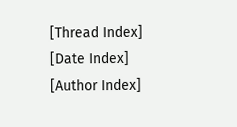[Thread Index] [Date Index] [Author Index]